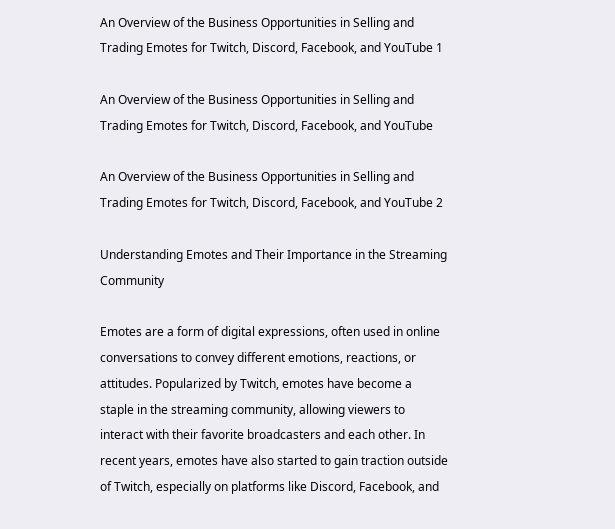An Overview of the Business Opportunities in Selling and Trading Emotes for Twitch, Discord, Facebook, and YouTube 1

An Overview of the Business Opportunities in Selling and Trading Emotes for Twitch, Discord, Facebook, and YouTube

An Overview of the Business Opportunities in Selling and Trading Emotes for Twitch, Discord, Facebook, and YouTube 2

Understanding Emotes and Their Importance in the Streaming Community

Emotes are a form of digital expressions, often used in online conversations to convey different emotions, reactions, or attitudes. Popularized by Twitch, emotes have become a staple in the streaming community, allowing viewers to interact with their favorite broadcasters and each other. In recent years, emotes have also started to gain traction outside of Twitch, especially on platforms like Discord, Facebook, and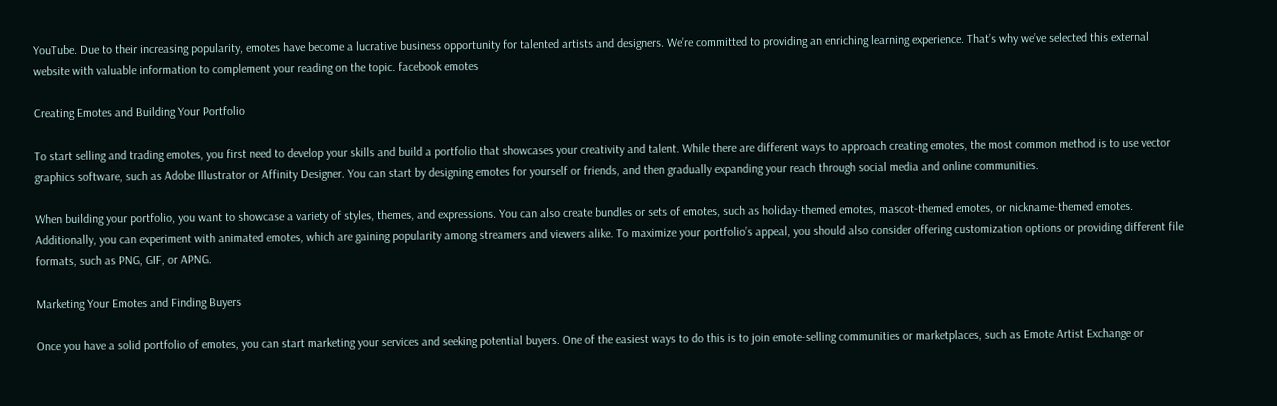YouTube. Due to their increasing popularity, emotes have become a lucrative business opportunity for talented artists and designers. We’re committed to providing an enriching learning experience. That’s why we’ve selected this external website with valuable information to complement your reading on the topic. facebook emotes

Creating Emotes and Building Your Portfolio

To start selling and trading emotes, you first need to develop your skills and build a portfolio that showcases your creativity and talent. While there are different ways to approach creating emotes, the most common method is to use vector graphics software, such as Adobe Illustrator or Affinity Designer. You can start by designing emotes for yourself or friends, and then gradually expanding your reach through social media and online communities.

When building your portfolio, you want to showcase a variety of styles, themes, and expressions. You can also create bundles or sets of emotes, such as holiday-themed emotes, mascot-themed emotes, or nickname-themed emotes. Additionally, you can experiment with animated emotes, which are gaining popularity among streamers and viewers alike. To maximize your portfolio’s appeal, you should also consider offering customization options or providing different file formats, such as PNG, GIF, or APNG.

Marketing Your Emotes and Finding Buyers

Once you have a solid portfolio of emotes, you can start marketing your services and seeking potential buyers. One of the easiest ways to do this is to join emote-selling communities or marketplaces, such as Emote Artist Exchange or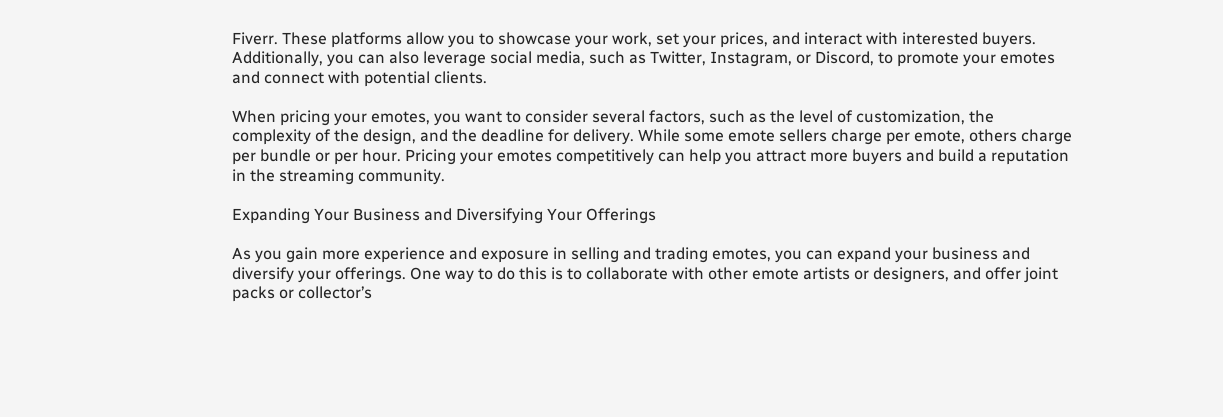Fiverr. These platforms allow you to showcase your work, set your prices, and interact with interested buyers. Additionally, you can also leverage social media, such as Twitter, Instagram, or Discord, to promote your emotes and connect with potential clients.

When pricing your emotes, you want to consider several factors, such as the level of customization, the complexity of the design, and the deadline for delivery. While some emote sellers charge per emote, others charge per bundle or per hour. Pricing your emotes competitively can help you attract more buyers and build a reputation in the streaming community.

Expanding Your Business and Diversifying Your Offerings

As you gain more experience and exposure in selling and trading emotes, you can expand your business and diversify your offerings. One way to do this is to collaborate with other emote artists or designers, and offer joint packs or collector’s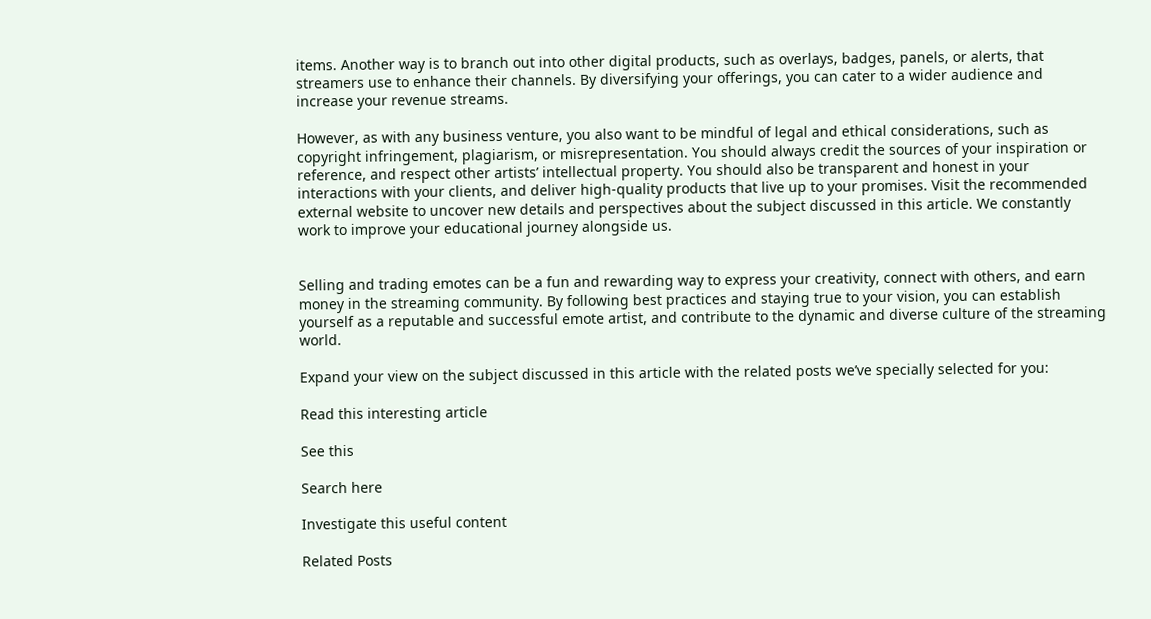items. Another way is to branch out into other digital products, such as overlays, badges, panels, or alerts, that streamers use to enhance their channels. By diversifying your offerings, you can cater to a wider audience and increase your revenue streams.

However, as with any business venture, you also want to be mindful of legal and ethical considerations, such as copyright infringement, plagiarism, or misrepresentation. You should always credit the sources of your inspiration or reference, and respect other artists’ intellectual property. You should also be transparent and honest in your interactions with your clients, and deliver high-quality products that live up to your promises. Visit the recommended external website to uncover new details and perspectives about the subject discussed in this article. We constantly work to improve your educational journey alongside us.


Selling and trading emotes can be a fun and rewarding way to express your creativity, connect with others, and earn money in the streaming community. By following best practices and staying true to your vision, you can establish yourself as a reputable and successful emote artist, and contribute to the dynamic and diverse culture of the streaming world.

Expand your view on the subject discussed in this article with the related posts we’ve specially selected for you:

Read this interesting article

See this

Search here

Investigate this useful content

Related Posts